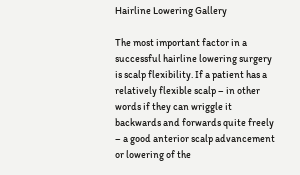Hairline Lowering Gallery

The most important factor in a successful hairline lowering surgery is scalp flexibility. If a patient has a relatively flexible scalp – in other words if they can wriggle it backwards and forwards quite freely – a good anterior scalp advancement or lowering of the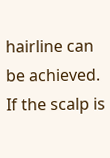hairline can be achieved. If the scalp is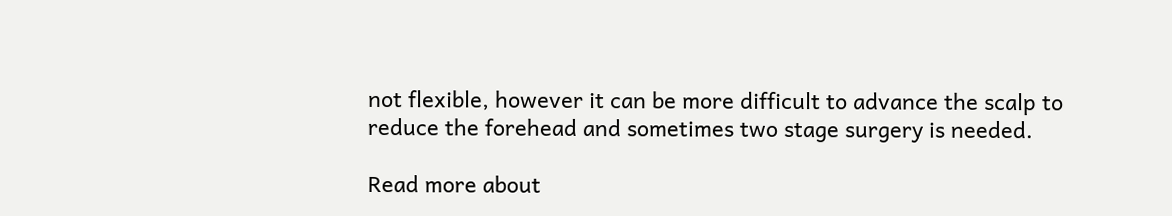not flexible, however it can be more difficult to advance the scalp to reduce the forehead and sometimes two stage surgery is needed.

Read more about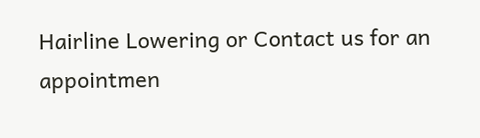Hairline Lowering or Contact us for an appointmen